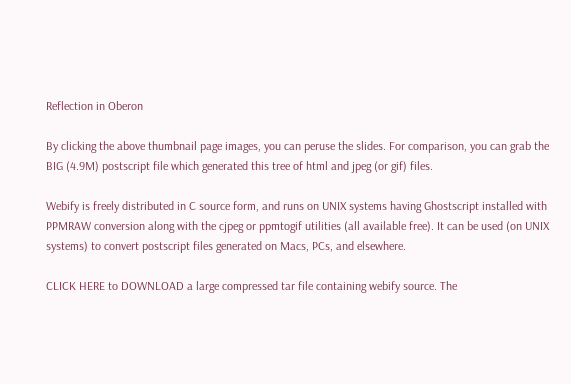Reflection in Oberon

By clicking the above thumbnail page images, you can peruse the slides. For comparison, you can grab the BIG (4.9M) postscript file which generated this tree of html and jpeg (or gif) files.

Webify is freely distributed in C source form, and runs on UNIX systems having Ghostscript installed with PPMRAW conversion along with the cjpeg or ppmtogif utilities (all available free). It can be used (on UNIX systems) to convert postscript files generated on Macs, PCs, and elsewhere.

CLICK HERE to DOWNLOAD a large compressed tar file containing webify source. The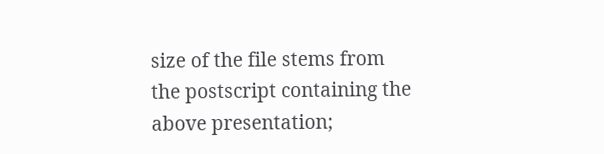size of the file stems from the postscript containing the above presentation;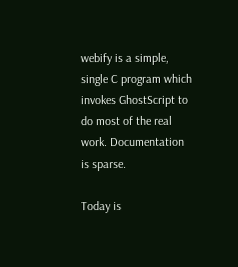webify is a simple, single C program which invokes GhostScript to do most of the real work. Documentation is sparse.

Today is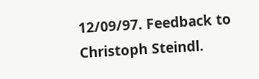12/09/97. Feedback to Christoph Steindl.